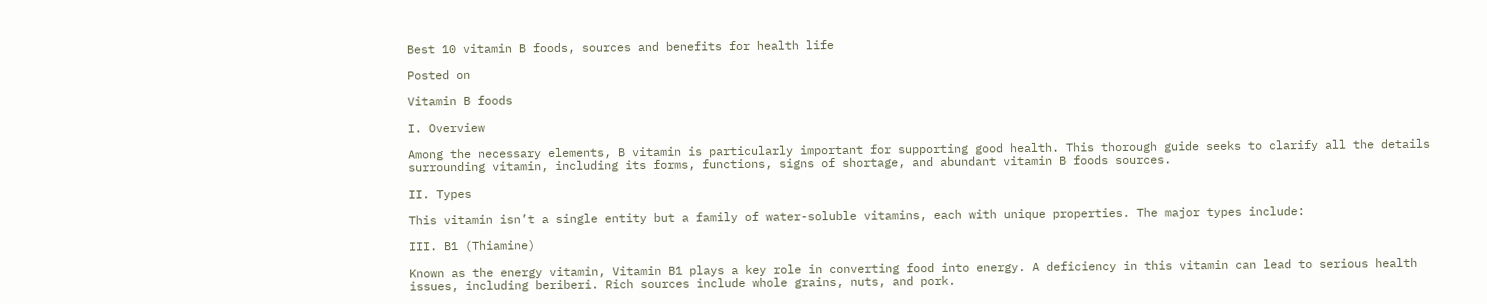Best 10 vitamin B foods, sources and benefits for health life

Posted on

Vitamin B foods

I. Overview

Among the necessary elements, B vitamin is particularly important for supporting good health. This thorough guide seeks to clarify all the details surrounding vitamin, including its forms, functions, signs of shortage, and abundant vitamin B foods sources.

II. Types

This vitamin isn’t a single entity but a family of water-soluble vitamins, each with unique properties. The major types include:

III. B1 (Thiamine)

Known as the energy vitamin, Vitamin B1 plays a key role in converting food into energy. A deficiency in this vitamin can lead to serious health issues, including beriberi. Rich sources include whole grains, nuts, and pork.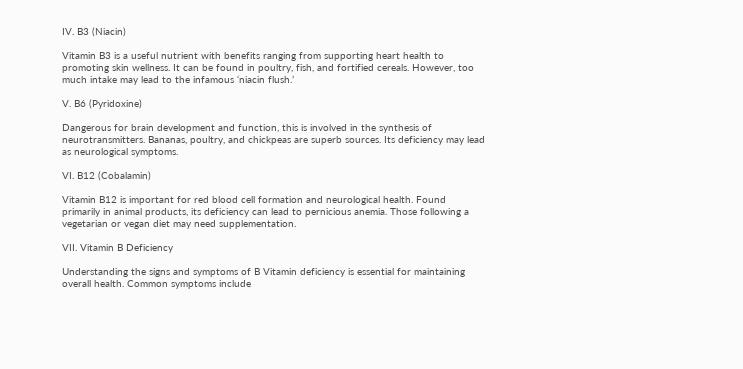IV. B3 (Niacin)

Vitamin B3 is a useful nutrient with benefits ranging from supporting heart health to promoting skin wellness. It can be found in poultry, fish, and fortified cereals. However, too much intake may lead to the infamous ‘niacin flush.’

V. B6 (Pyridoxine)

Dangerous for brain development and function, this is involved in the synthesis of neurotransmitters. Bananas, poultry, and chickpeas are superb sources. Its deficiency may lead as neurological symptoms.

VI. B12 (Cobalamin)

Vitamin B12 is important for red blood cell formation and neurological health. Found primarily in animal products, its deficiency can lead to pernicious anemia. Those following a vegetarian or vegan diet may need supplementation.

VII. Vitamin B Deficiency

Understanding the signs and symptoms of B Vitamin deficiency is essential for maintaining overall health. Common symptoms include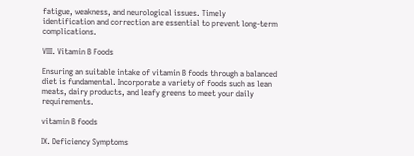fatigue, weakness, and neurological issues. Timely identification and correction are essential to prevent long-term complications.

VIII. Vitamin B Foods

Ensuring an suitable intake of vitamin B foods through a balanced diet is fundamental. Incorporate a variety of foods such as lean meats, dairy products, and leafy greens to meet your daily requirements.

vitamin B foods

IX. Deficiency Symptoms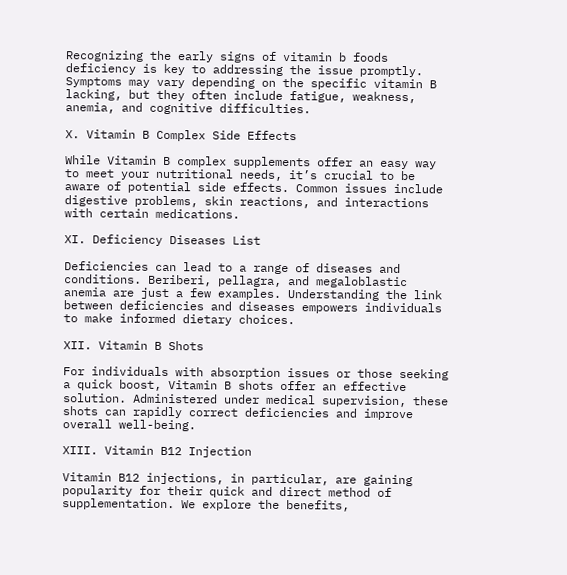Recognizing the early signs of vitamin b foods deficiency is key to addressing the issue promptly. Symptoms may vary depending on the specific vitamin B lacking, but they often include fatigue, weakness, anemia, and cognitive difficulties.

X. Vitamin B Complex Side Effects

While Vitamin B complex supplements offer an easy way to meet your nutritional needs, it’s crucial to be aware of potential side effects. Common issues include digestive problems, skin reactions, and interactions with certain medications.

XI. Deficiency Diseases List

Deficiencies can lead to a range of diseases and conditions. Beriberi, pellagra, and megaloblastic anemia are just a few examples. Understanding the link between deficiencies and diseases empowers individuals to make informed dietary choices.

XII. Vitamin B Shots

For individuals with absorption issues or those seeking a quick boost, Vitamin B shots offer an effective solution. Administered under medical supervision, these shots can rapidly correct deficiencies and improve overall well-being.

XIII. Vitamin B12 Injection

Vitamin B12 injections, in particular, are gaining popularity for their quick and direct method of supplementation. We explore the benefits,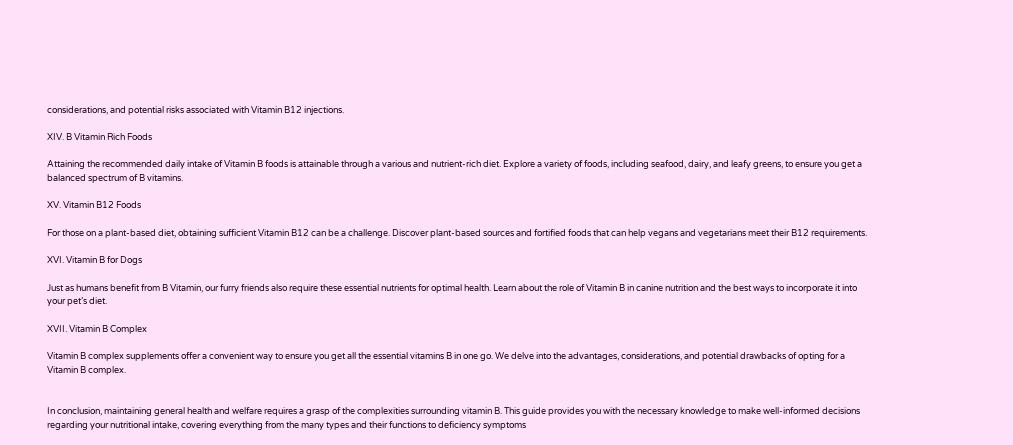considerations, and potential risks associated with Vitamin B12 injections.

XIV. B Vitamin Rich Foods

Attaining the recommended daily intake of Vitamin B foods is attainable through a various and nutrient-rich diet. Explore a variety of foods, including seafood, dairy, and leafy greens, to ensure you get a balanced spectrum of B vitamins.

XV. Vitamin B12 Foods

For those on a plant-based diet, obtaining sufficient Vitamin B12 can be a challenge. Discover plant-based sources and fortified foods that can help vegans and vegetarians meet their B12 requirements.

XVI. Vitamin B for Dogs

Just as humans benefit from B Vitamin, our furry friends also require these essential nutrients for optimal health. Learn about the role of Vitamin B in canine nutrition and the best ways to incorporate it into your pet’s diet.

XVII. Vitamin B Complex

Vitamin B complex supplements offer a convenient way to ensure you get all the essential vitamins B in one go. We delve into the advantages, considerations, and potential drawbacks of opting for a Vitamin B complex.


In conclusion, maintaining general health and welfare requires a grasp of the complexities surrounding vitamin B. This guide provides you with the necessary knowledge to make well-informed decisions regarding your nutritional intake, covering everything from the many types and their functions to deficiency symptoms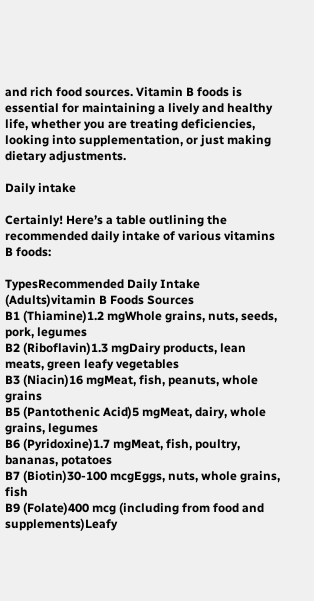and rich food sources. Vitamin B foods is essential for maintaining a lively and healthy life, whether you are treating deficiencies, looking into supplementation, or just making dietary adjustments.

Daily intake

Certainly! Here’s a table outlining the recommended daily intake of various vitamins B foods:

TypesRecommended Daily Intake (Adults)vitamin B Foods Sources
B1 (Thiamine)1.2 mgWhole grains, nuts, seeds, pork, legumes
B2 (Riboflavin)1.3 mgDairy products, lean meats, green leafy vegetables
B3 (Niacin)16 mgMeat, fish, peanuts, whole grains
B5 (Pantothenic Acid)5 mgMeat, dairy, whole grains, legumes
B6 (Pyridoxine)1.7 mgMeat, fish, poultry, bananas, potatoes
B7 (Biotin)30-100 mcgEggs, nuts, whole grains, fish
B9 (Folate)400 mcg (including from food and supplements)Leafy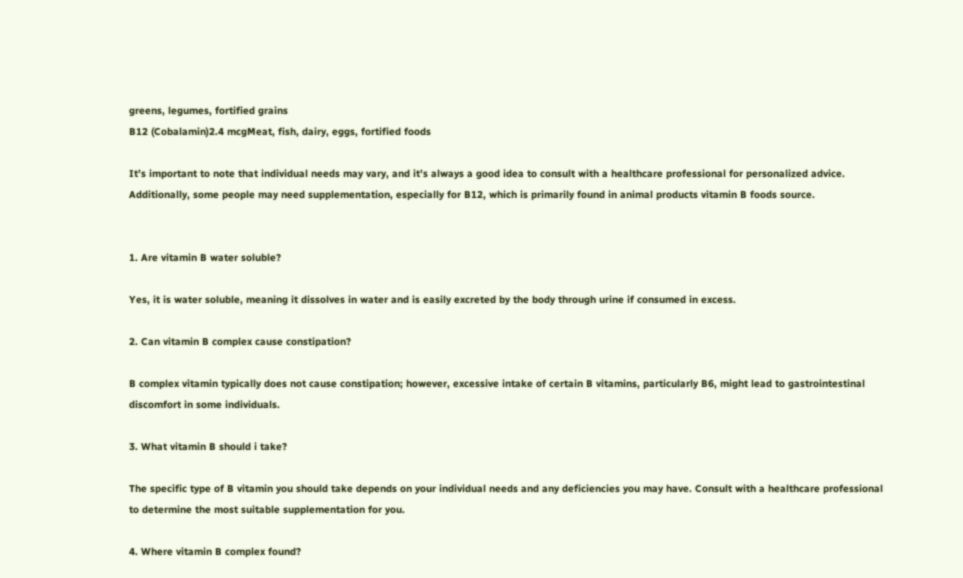greens, legumes, fortified grains
B12 (Cobalamin)2.4 mcgMeat, fish, dairy, eggs, fortified foods

It’s important to note that individual needs may vary, and it’s always a good idea to consult with a healthcare professional for personalized advice. Additionally, some people may need supplementation, especially for B12, which is primarily found in animal products vitamin B foods source.


1. Are vitamin B water soluble?

Yes, it is water soluble, meaning it dissolves in water and is easily excreted by the body through urine if consumed in excess.

2. Can vitamin B complex cause constipation?

B complex vitamin typically does not cause constipation; however, excessive intake of certain B vitamins, particularly B6, might lead to gastrointestinal discomfort in some individuals.

3. What vitamin B should i take?

The specific type of B vitamin you should take depends on your individual needs and any deficiencies you may have. Consult with a healthcare professional to determine the most suitable supplementation for you.

4. Where vitamin B complex found?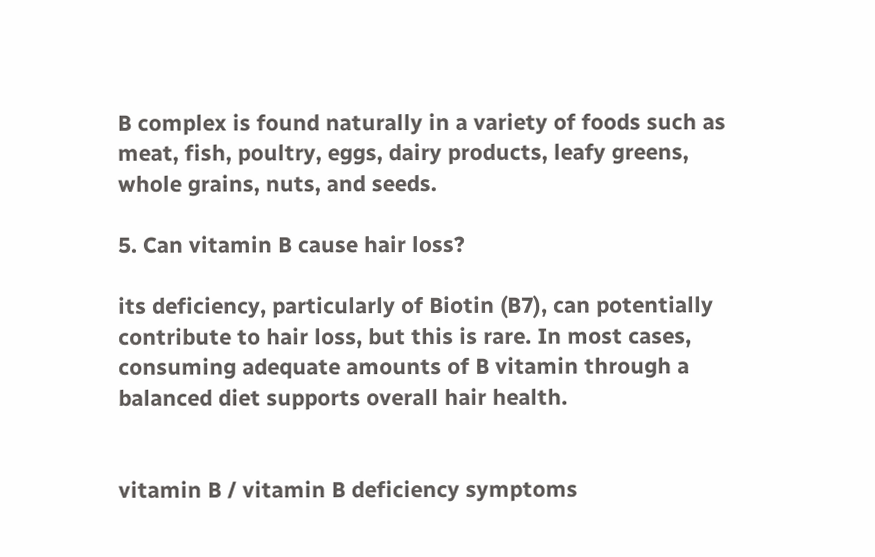B complex is found naturally in a variety of foods such as meat, fish, poultry, eggs, dairy products, leafy greens, whole grains, nuts, and seeds.

5. Can vitamin B cause hair loss?

its deficiency, particularly of Biotin (B7), can potentially contribute to hair loss, but this is rare. In most cases, consuming adequate amounts of B vitamin through a balanced diet supports overall hair health.


vitamin B / vitamin B deficiency symptoms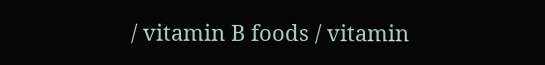/ vitamin B foods / vitamin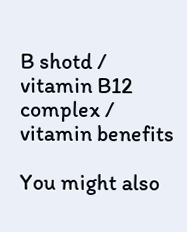B shotd / vitamin B12 complex / vitamin benefits

You might also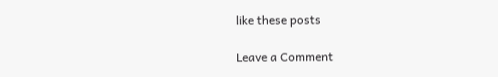like these posts

Leave a Comment